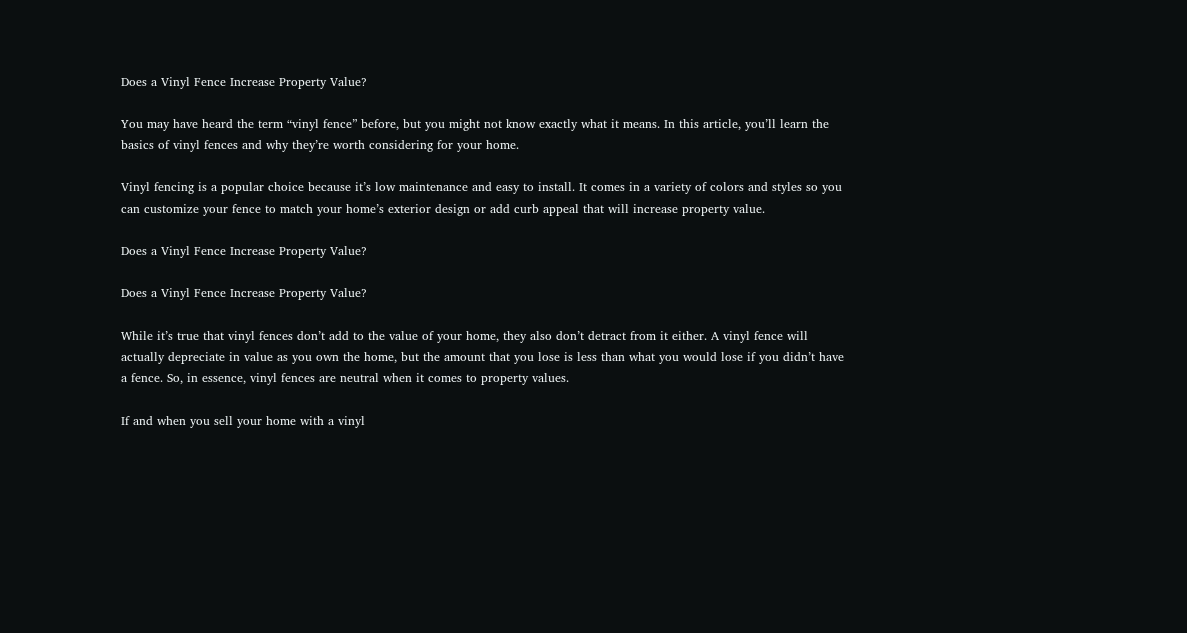Does a Vinyl Fence Increase Property Value?

You may have heard the term “vinyl fence” before, but you might not know exactly what it means. In this article, you’ll learn the basics of vinyl fences and why they’re worth considering for your home.

Vinyl fencing is a popular choice because it’s low maintenance and easy to install. It comes in a variety of colors and styles so you can customize your fence to match your home’s exterior design or add curb appeal that will increase property value.

Does a Vinyl Fence Increase Property Value?

Does a Vinyl Fence Increase Property Value?

While it’s true that vinyl fences don’t add to the value of your home, they also don’t detract from it either. A vinyl fence will actually depreciate in value as you own the home, but the amount that you lose is less than what you would lose if you didn’t have a fence. So, in essence, vinyl fences are neutral when it comes to property values.

If and when you sell your home with a vinyl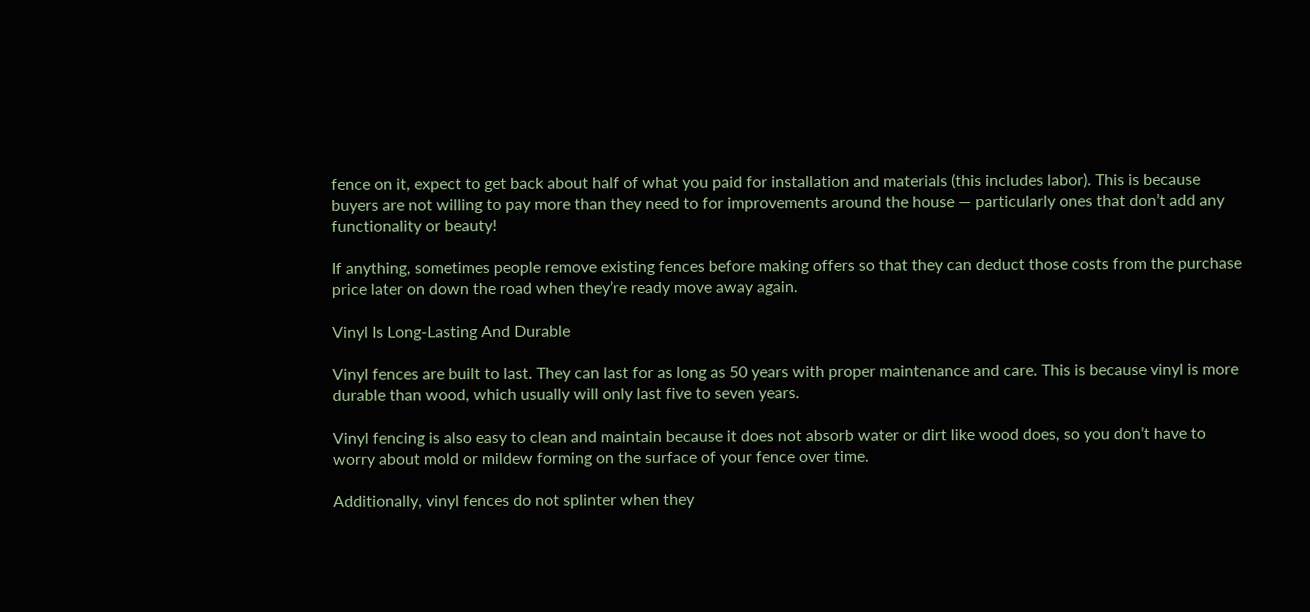fence on it, expect to get back about half of what you paid for installation and materials (this includes labor). This is because buyers are not willing to pay more than they need to for improvements around the house — particularly ones that don’t add any functionality or beauty!

If anything, sometimes people remove existing fences before making offers so that they can deduct those costs from the purchase price later on down the road when they’re ready move away again.

Vinyl Is Long-Lasting And Durable

Vinyl fences are built to last. They can last for as long as 50 years with proper maintenance and care. This is because vinyl is more durable than wood, which usually will only last five to seven years.

Vinyl fencing is also easy to clean and maintain because it does not absorb water or dirt like wood does, so you don’t have to worry about mold or mildew forming on the surface of your fence over time.

Additionally, vinyl fences do not splinter when they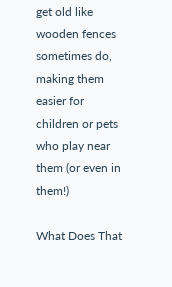get old like wooden fences sometimes do, making them easier for children or pets who play near them (or even in them!)

What Does That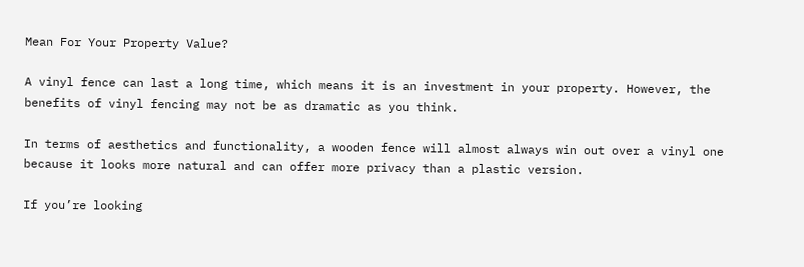Mean For Your Property Value?

A vinyl fence can last a long time, which means it is an investment in your property. However, the benefits of vinyl fencing may not be as dramatic as you think.

In terms of aesthetics and functionality, a wooden fence will almost always win out over a vinyl one because it looks more natural and can offer more privacy than a plastic version.

If you’re looking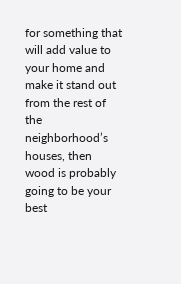for something that will add value to your home and make it stand out from the rest of the neighborhood’s houses, then wood is probably going to be your best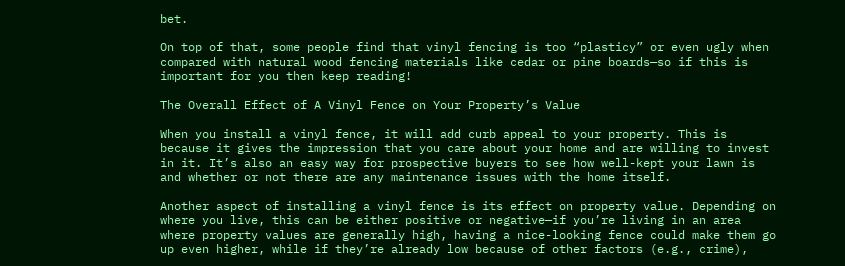bet.

On top of that, some people find that vinyl fencing is too “plasticy” or even ugly when compared with natural wood fencing materials like cedar or pine boards—so if this is important for you then keep reading!

The Overall Effect of A Vinyl Fence on Your Property’s Value

When you install a vinyl fence, it will add curb appeal to your property. This is because it gives the impression that you care about your home and are willing to invest in it. It’s also an easy way for prospective buyers to see how well-kept your lawn is and whether or not there are any maintenance issues with the home itself.

Another aspect of installing a vinyl fence is its effect on property value. Depending on where you live, this can be either positive or negative—if you’re living in an area where property values are generally high, having a nice-looking fence could make them go up even higher, while if they’re already low because of other factors (e.g., crime),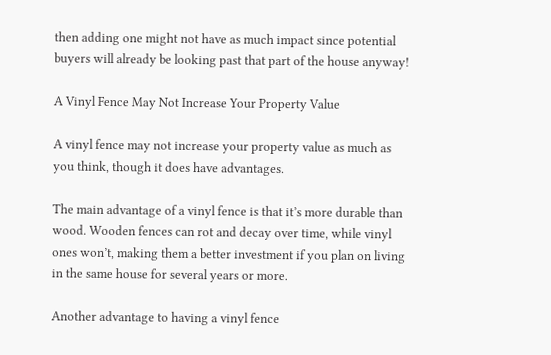then adding one might not have as much impact since potential buyers will already be looking past that part of the house anyway!

A Vinyl Fence May Not Increase Your Property Value

A vinyl fence may not increase your property value as much as you think, though it does have advantages.

The main advantage of a vinyl fence is that it’s more durable than wood. Wooden fences can rot and decay over time, while vinyl ones won’t, making them a better investment if you plan on living in the same house for several years or more.

Another advantage to having a vinyl fence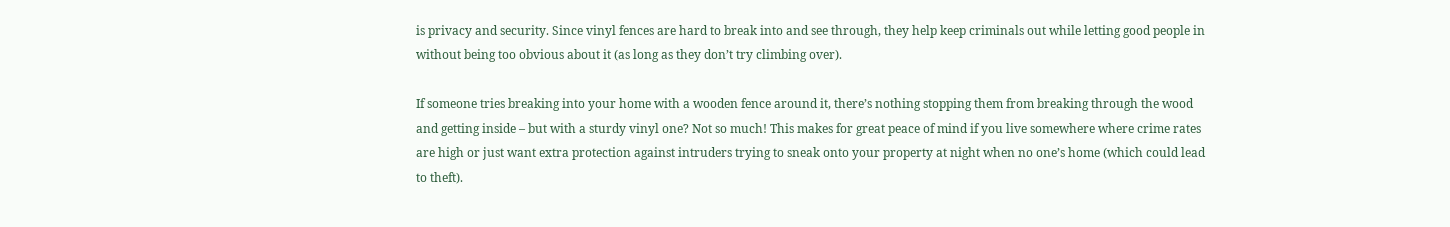is privacy and security. Since vinyl fences are hard to break into and see through, they help keep criminals out while letting good people in without being too obvious about it (as long as they don’t try climbing over).

If someone tries breaking into your home with a wooden fence around it, there’s nothing stopping them from breaking through the wood and getting inside – but with a sturdy vinyl one? Not so much! This makes for great peace of mind if you live somewhere where crime rates are high or just want extra protection against intruders trying to sneak onto your property at night when no one’s home (which could lead to theft).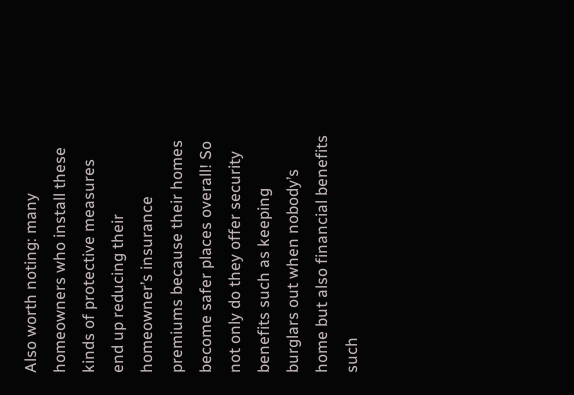Also worth noting: many homeowners who install these kinds of protective measures end up reducing their homeowner’s insurance premiums because their homes become safer places overall! So not only do they offer security benefits such as keeping burglars out when nobody’s home but also financial benefits such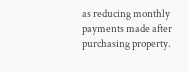as reducing monthly payments made after purchasing property.